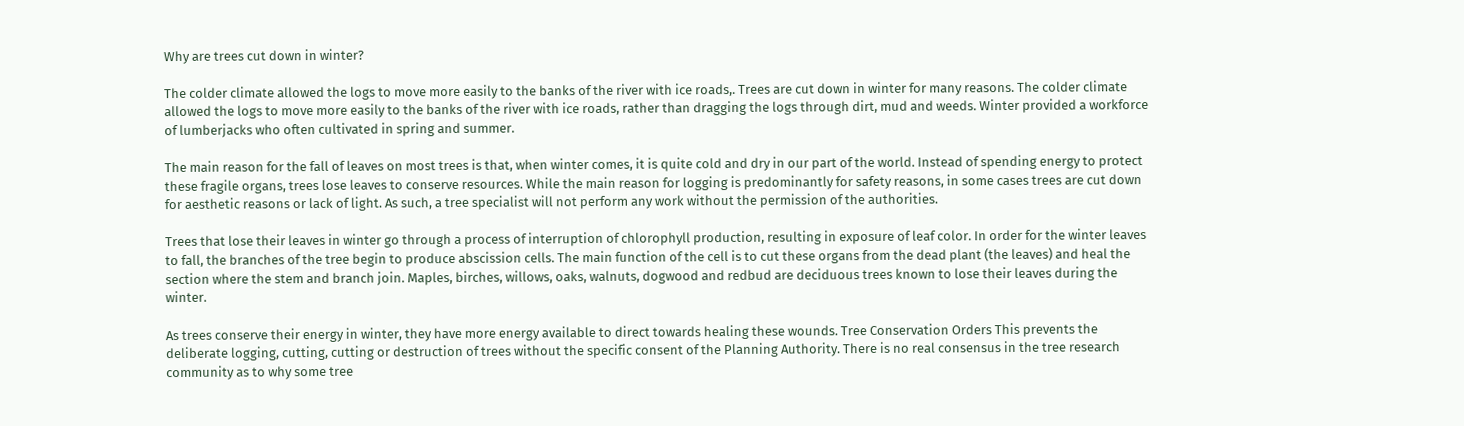Why are trees cut down in winter?

The colder climate allowed the logs to move more easily to the banks of the river with ice roads,. Trees are cut down in winter for many reasons. The colder climate allowed the logs to move more easily to the banks of the river with ice roads, rather than dragging the logs through dirt, mud and weeds. Winter provided a workforce of lumberjacks who often cultivated in spring and summer.

The main reason for the fall of leaves on most trees is that, when winter comes, it is quite cold and dry in our part of the world. Instead of spending energy to protect these fragile organs, trees lose leaves to conserve resources. While the main reason for logging is predominantly for safety reasons, in some cases trees are cut down for aesthetic reasons or lack of light. As such, a tree specialist will not perform any work without the permission of the authorities.

Trees that lose their leaves in winter go through a process of interruption of chlorophyll production, resulting in exposure of leaf color. In order for the winter leaves to fall, the branches of the tree begin to produce abscission cells. The main function of the cell is to cut these organs from the dead plant (the leaves) and heal the section where the stem and branch join. Maples, birches, willows, oaks, walnuts, dogwood and redbud are deciduous trees known to lose their leaves during the winter.

As trees conserve their energy in winter, they have more energy available to direct towards healing these wounds. Tree Conservation Orders This prevents the deliberate logging, cutting, cutting or destruction of trees without the specific consent of the Planning Authority. There is no real consensus in the tree research community as to why some tree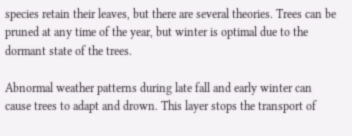species retain their leaves, but there are several theories. Trees can be pruned at any time of the year, but winter is optimal due to the dormant state of the trees.

Abnormal weather patterns during late fall and early winter can cause trees to adapt and drown. This layer stops the transport of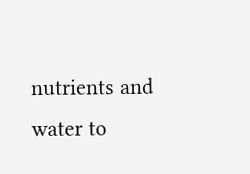nutrients and water to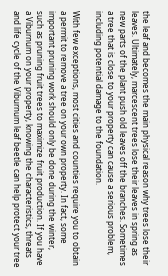the leaf and becomes the main physical reason why trees lose their leaves. Ultimately, marcescent trees lose their leaves in spring as new parts of the plant push old leaves off the branches. Sometimes a tree that is close to your property can cause a serious problem, including potential damage to the foundation.

With few exceptions, most cities and counties require you to obtain a permit to remove a tree on your own property. In fact, some important pruning work should only be done during the winter, such as pruning fruit trees to maximize fruit production. If you have a Viburnum on your property, knowing the characteristics, threats and life cycle of the Viburnum leaf beetle can help protect your tree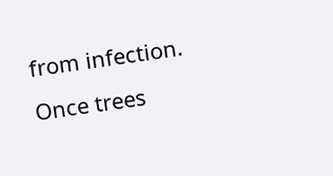from infection. Once trees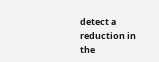detect a reduction in the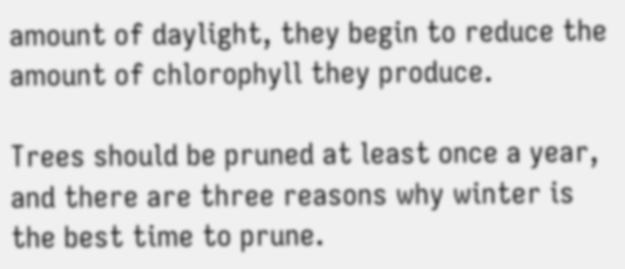amount of daylight, they begin to reduce the amount of chlorophyll they produce.

Trees should be pruned at least once a year, and there are three reasons why winter is the best time to prune.